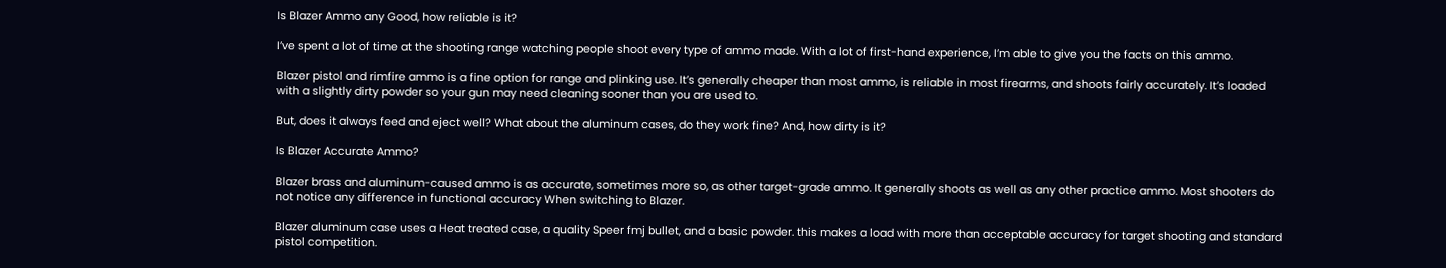Is Blazer Ammo any Good, how reliable is it?

I’ve spent a lot of time at the shooting range watching people shoot every type of ammo made. With a lot of first-hand experience, I’m able to give you the facts on this ammo.

Blazer pistol and rimfire ammo is a fine option for range and plinking use. It’s generally cheaper than most ammo, is reliable in most firearms, and shoots fairly accurately. It’s loaded with a slightly dirty powder so your gun may need cleaning sooner than you are used to.

But, does it always feed and eject well? What about the aluminum cases, do they work fine? And, how dirty is it?

Is Blazer Accurate Ammo?

Blazer brass and aluminum-caused ammo is as accurate, sometimes more so, as other target-grade ammo. It generally shoots as well as any other practice ammo. Most shooters do not notice any difference in functional accuracy When switching to Blazer.

Blazer aluminum case uses a Heat treated case, a quality Speer fmj bullet, and a basic powder. this makes a load with more than acceptable accuracy for target shooting and standard pistol competition.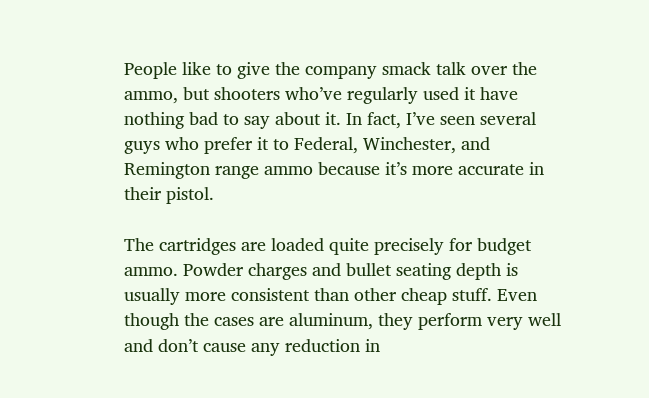People like to give the company smack talk over the ammo, but shooters who’ve regularly used it have nothing bad to say about it. In fact, I’ve seen several guys who prefer it to Federal, Winchester, and Remington range ammo because it’s more accurate in their pistol.

The cartridges are loaded quite precisely for budget ammo. Powder charges and bullet seating depth is usually more consistent than other cheap stuff. Even though the cases are aluminum, they perform very well and don’t cause any reduction in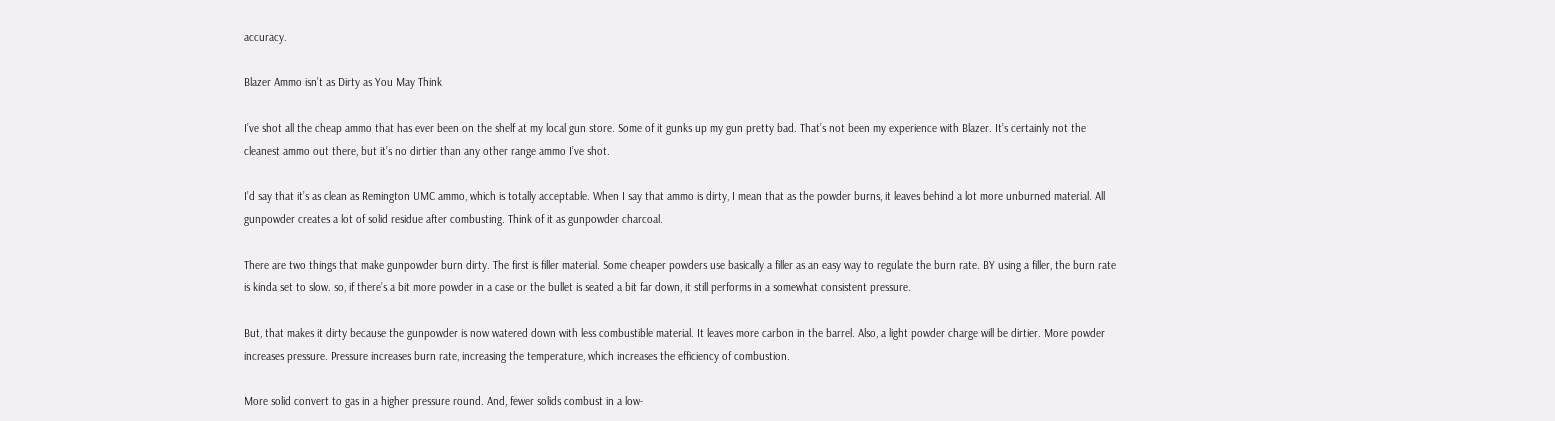accuracy.

Blazer Ammo isn’t as Dirty as You May Think

I’ve shot all the cheap ammo that has ever been on the shelf at my local gun store. Some of it gunks up my gun pretty bad. That’s not been my experience with Blazer. It’s certainly not the cleanest ammo out there, but it’s no dirtier than any other range ammo I’ve shot.

I’d say that it’s as clean as Remington UMC ammo, which is totally acceptable. When I say that ammo is dirty, I mean that as the powder burns, it leaves behind a lot more unburned material. All gunpowder creates a lot of solid residue after combusting. Think of it as gunpowder charcoal.

There are two things that make gunpowder burn dirty. The first is filler material. Some cheaper powders use basically a filler as an easy way to regulate the burn rate. BY using a filler, the burn rate is kinda set to slow. so, if there’s a bit more powder in a case or the bullet is seated a bit far down, it still performs in a somewhat consistent pressure.

But, that makes it dirty because the gunpowder is now watered down with less combustible material. It leaves more carbon in the barrel. Also, a light powder charge will be dirtier. More powder increases pressure. Pressure increases burn rate, increasing the temperature, which increases the efficiency of combustion.

More solid convert to gas in a higher pressure round. And, fewer solids combust in a low-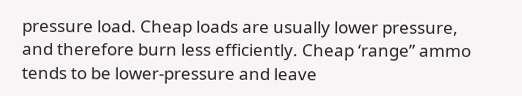pressure load. Cheap loads are usually lower pressure, and therefore burn less efficiently. Cheap ‘range” ammo tends to be lower-pressure and leave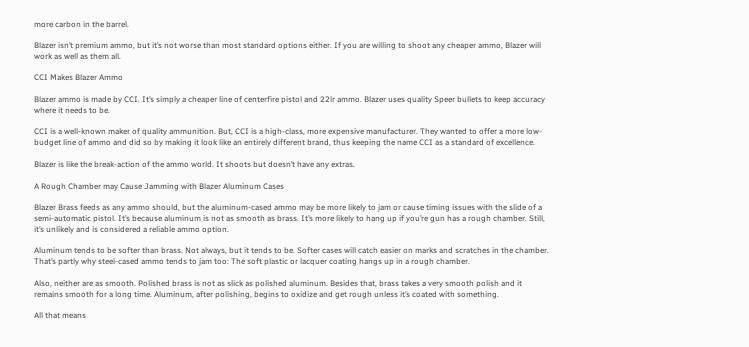more carbon in the barrel.

Blazer isn’t premium ammo, but it’s not worse than most standard options either. If you are willing to shoot any cheaper ammo, Blazer will work as well as them all.

CCI Makes Blazer Ammo

Blazer ammo is made by CCI. It’s simply a cheaper line of centerfire pistol and 22lr ammo. Blazer uses quality Speer bullets to keep accuracy where it needs to be.

CCI is a well-known maker of quality ammunition. But, CCI is a high-class, more expensive manufacturer. They wanted to offer a more low-budget line of ammo and did so by making it look like an entirely different brand, thus keeping the name CCI as a standard of excellence.

Blazer is like the break-action of the ammo world. It shoots but doesn’t have any extras.

A Rough Chamber may Cause Jamming with Blazer Aluminum Cases

Blazer Brass feeds as any ammo should, but the aluminum-cased ammo may be more likely to jam or cause timing issues with the slide of a semi-automatic pistol. It’s because aluminum is not as smooth as brass. It’s more likely to hang up if you’re gun has a rough chamber. Still, it’s unlikely and is considered a reliable ammo option.

Aluminum tends to be softer than brass. Not always, but it tends to be. Softer cases will catch easier on marks and scratches in the chamber. That’s partly why steel-cased ammo tends to jam too: The soft plastic or lacquer coating hangs up in a rough chamber.

Also, neither are as smooth. Polished brass is not as slick as polished aluminum. Besides that, brass takes a very smooth polish and it remains smooth for a long time. Aluminum, after polishing, begins to oxidize and get rough unless it’s coated with something.

All that means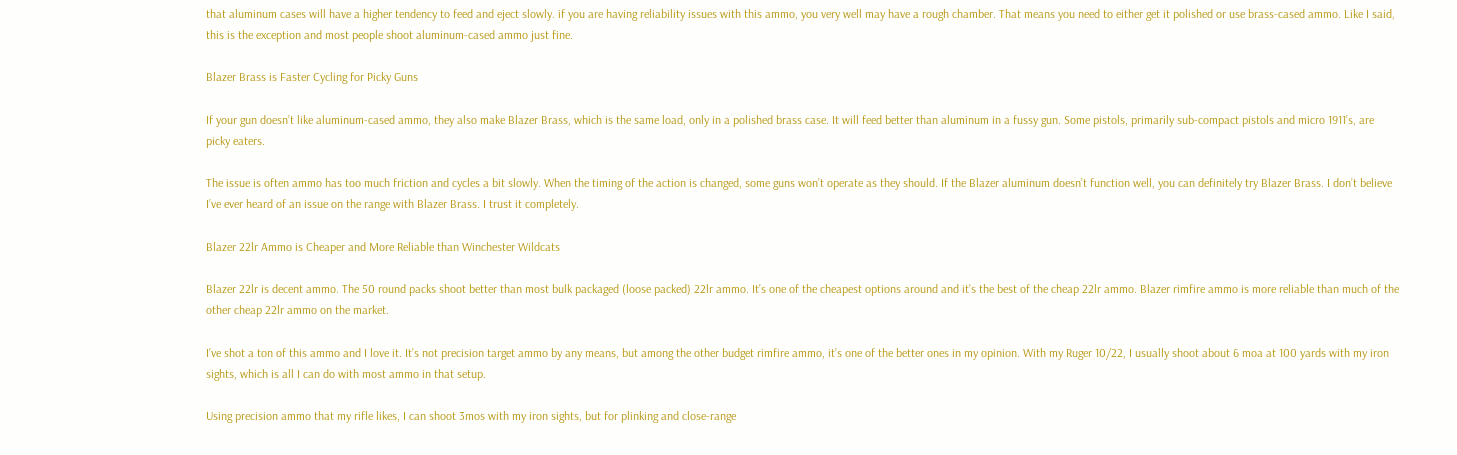that aluminum cases will have a higher tendency to feed and eject slowly. if you are having reliability issues with this ammo, you very well may have a rough chamber. That means you need to either get it polished or use brass-cased ammo. Like I said, this is the exception and most people shoot aluminum-cased ammo just fine.

Blazer Brass is Faster Cycling for Picky Guns

If your gun doesn’t like aluminum-cased ammo, they also make Blazer Brass, which is the same load, only in a polished brass case. It will feed better than aluminum in a fussy gun. Some pistols, primarily sub-compact pistols and micro 1911’s, are picky eaters.

The issue is often ammo has too much friction and cycles a bit slowly. When the timing of the action is changed, some guns won’t operate as they should. If the Blazer aluminum doesn’t function well, you can definitely try Blazer Brass. I don’t believe I’ve ever heard of an issue on the range with Blazer Brass. I trust it completely.

Blazer 22lr Ammo is Cheaper and More Reliable than Winchester Wildcats

Blazer 22lr is decent ammo. The 50 round packs shoot better than most bulk packaged (loose packed) 22lr ammo. It’s one of the cheapest options around and it’s the best of the cheap 22lr ammo. Blazer rimfire ammo is more reliable than much of the other cheap 22lr ammo on the market.

I’ve shot a ton of this ammo and I love it. It’s not precision target ammo by any means, but among the other budget rimfire ammo, it’s one of the better ones in my opinion. With my Ruger 10/22, I usually shoot about 6 moa at 100 yards with my iron sights, which is all I can do with most ammo in that setup.

Using precision ammo that my rifle likes, I can shoot 3mos with my iron sights, but for plinking and close-range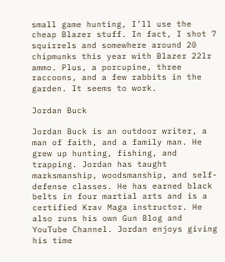small game hunting, I’ll use the cheap Blazer stuff. In fact, I shot 7 squirrels and somewhere around 20 chipmunks this year with Blazer 22lr ammo. Plus, a porcupine, three raccoons, and a few rabbits in the garden. It seems to work.

Jordan Buck

Jordan Buck is an outdoor writer, a man of faith, and a family man. He grew up hunting, fishing, and trapping. Jordan has taught marksmanship, woodsmanship, and self-defense classes. He has earned black belts in four martial arts and is a certified Krav Maga instructor. He also runs his own Gun Blog and YouTube Channel. Jordan enjoys giving his time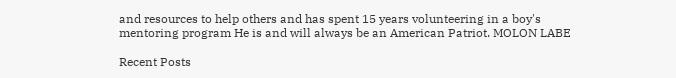and resources to help others and has spent 15 years volunteering in a boy's mentoring program He is and will always be an American Patriot. MOLON LABE

Recent Posts